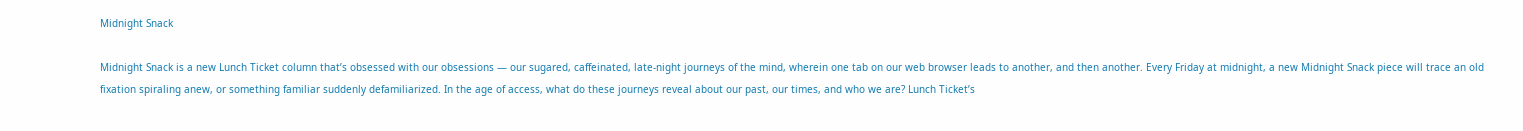Midnight Snack

Midnight Snack is a new Lunch Ticket column that’s obsessed with our obsessions — our sugared, caffeinated, late-night journeys of the mind, wherein one tab on our web browser leads to another, and then another. Every Friday at midnight, a new Midnight Snack piece will trace an old fixation spiraling anew, or something familiar suddenly defamiliarized. In the age of access, what do these journeys reveal about our past, our times, and who we are? Lunch Ticket’s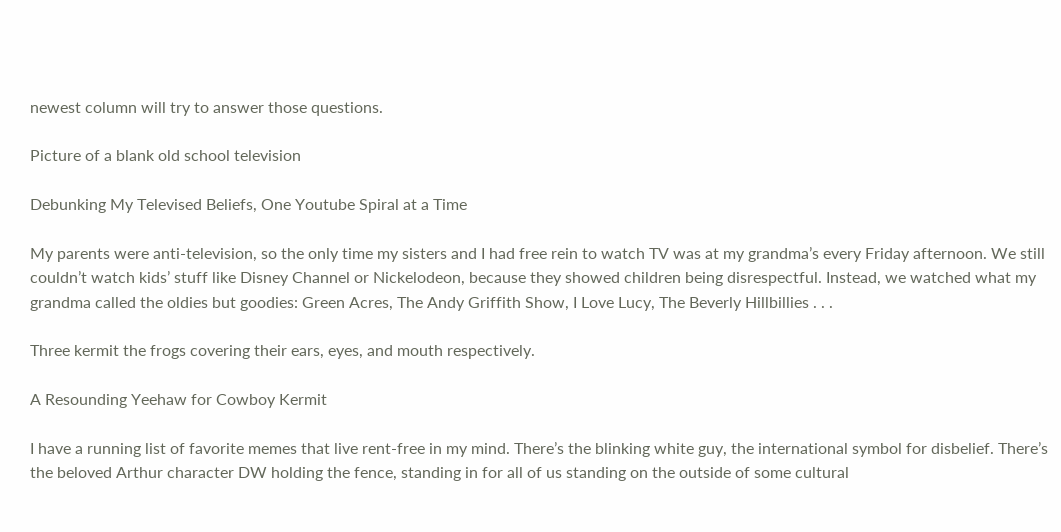newest column will try to answer those questions.

Picture of a blank old school television

Debunking My Televised Beliefs, One Youtube Spiral at a Time

My parents were anti-television, so the only time my sisters and I had free rein to watch TV was at my grandma’s every Friday afternoon. We still couldn’t watch kids’ stuff like Disney Channel or Nickelodeon, because they showed children being disrespectful. Instead, we watched what my grandma called the oldies but goodies: Green Acres, The Andy Griffith Show, I Love Lucy, The Beverly Hillbillies . . .

Three kermit the frogs covering their ears, eyes, and mouth respectively.

A Resounding Yeehaw for Cowboy Kermit

I have a running list of favorite memes that live rent-free in my mind. There’s the blinking white guy, the international symbol for disbelief. There’s the beloved Arthur character DW holding the fence, standing in for all of us standing on the outside of some cultural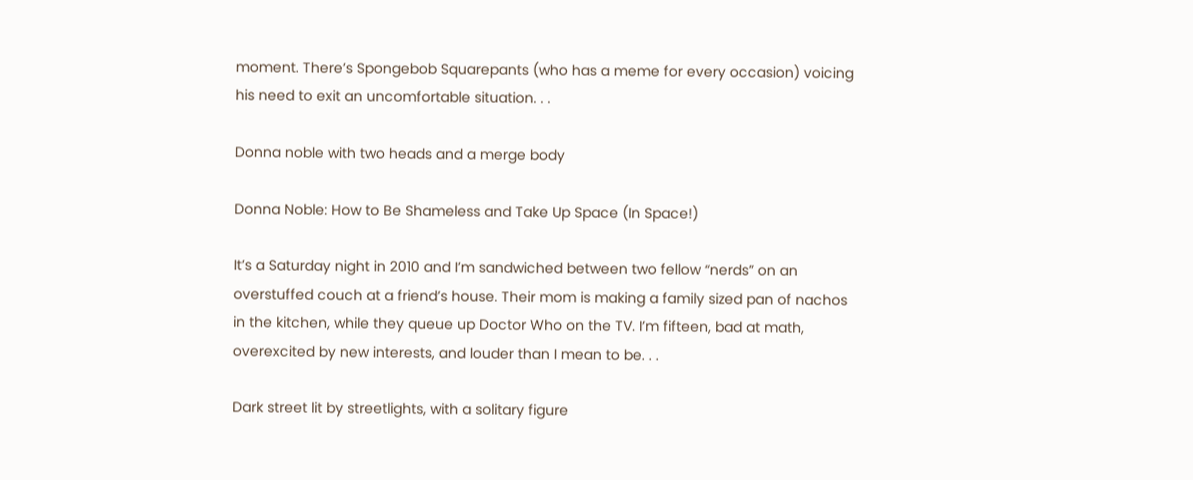moment. There’s Spongebob Squarepants (who has a meme for every occasion) voicing his need to exit an uncomfortable situation. . .

Donna noble with two heads and a merge body

Donna Noble: How to Be Shameless and Take Up Space (In Space!)

It’s a Saturday night in 2010 and I’m sandwiched between two fellow “nerds” on an overstuffed couch at a friend’s house. Their mom is making a family sized pan of nachos in the kitchen, while they queue up Doctor Who on the TV. I’m fifteen, bad at math, overexcited by new interests, and louder than I mean to be. . .

Dark street lit by streetlights, with a solitary figure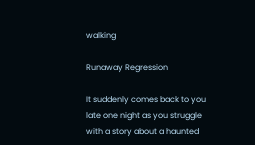walking

Runaway Regression

It suddenly comes back to you late one night as you struggle with a story about a haunted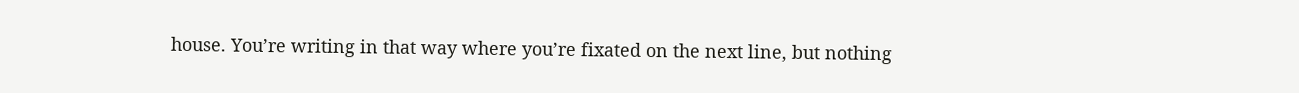house. You’re writing in that way where you’re fixated on the next line, but nothing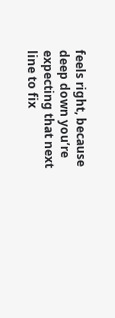feels right, because deep down you’re expecting that next line to fix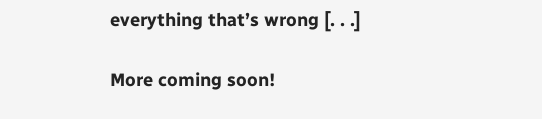everything that’s wrong [. . .]

More coming soon!